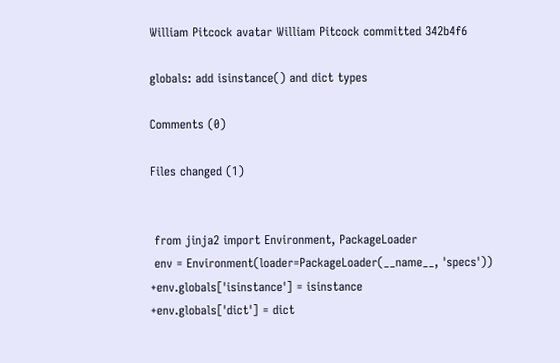William Pitcock avatar William Pitcock committed 342b4f6

globals: add isinstance() and dict types

Comments (0)

Files changed (1)


 from jinja2 import Environment, PackageLoader
 env = Environment(loader=PackageLoader(__name__, 'specs'))
+env.globals['isinstance'] = isinstance
+env.globals['dict'] = dict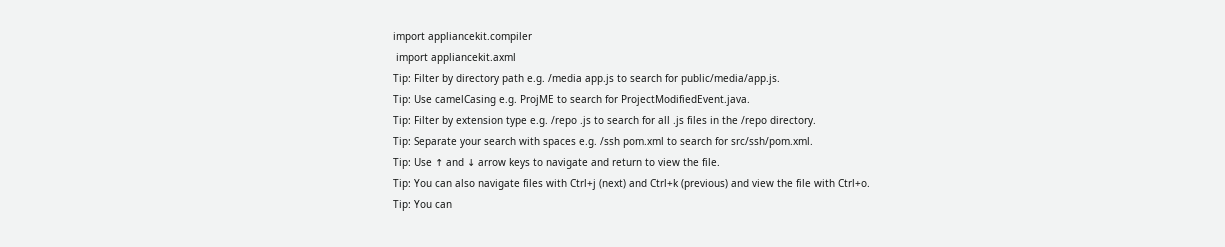import appliancekit.compiler
 import appliancekit.axml
Tip: Filter by directory path e.g. /media app.js to search for public/media/app.js.
Tip: Use camelCasing e.g. ProjME to search for ProjectModifiedEvent.java.
Tip: Filter by extension type e.g. /repo .js to search for all .js files in the /repo directory.
Tip: Separate your search with spaces e.g. /ssh pom.xml to search for src/ssh/pom.xml.
Tip: Use ↑ and ↓ arrow keys to navigate and return to view the file.
Tip: You can also navigate files with Ctrl+j (next) and Ctrl+k (previous) and view the file with Ctrl+o.
Tip: You can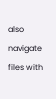also navigate files with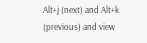Alt+j (next) and Alt+k (previous) and view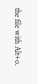the file with Alt+o.